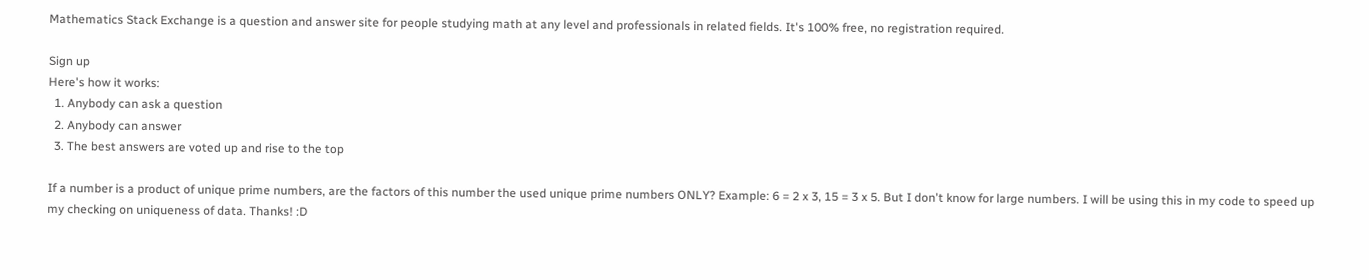Mathematics Stack Exchange is a question and answer site for people studying math at any level and professionals in related fields. It's 100% free, no registration required.

Sign up
Here's how it works:
  1. Anybody can ask a question
  2. Anybody can answer
  3. The best answers are voted up and rise to the top

If a number is a product of unique prime numbers, are the factors of this number the used unique prime numbers ONLY? Example: 6 = 2 x 3, 15 = 3 x 5. But I don't know for large numbers. I will be using this in my code to speed up my checking on uniqueness of data. Thanks! :D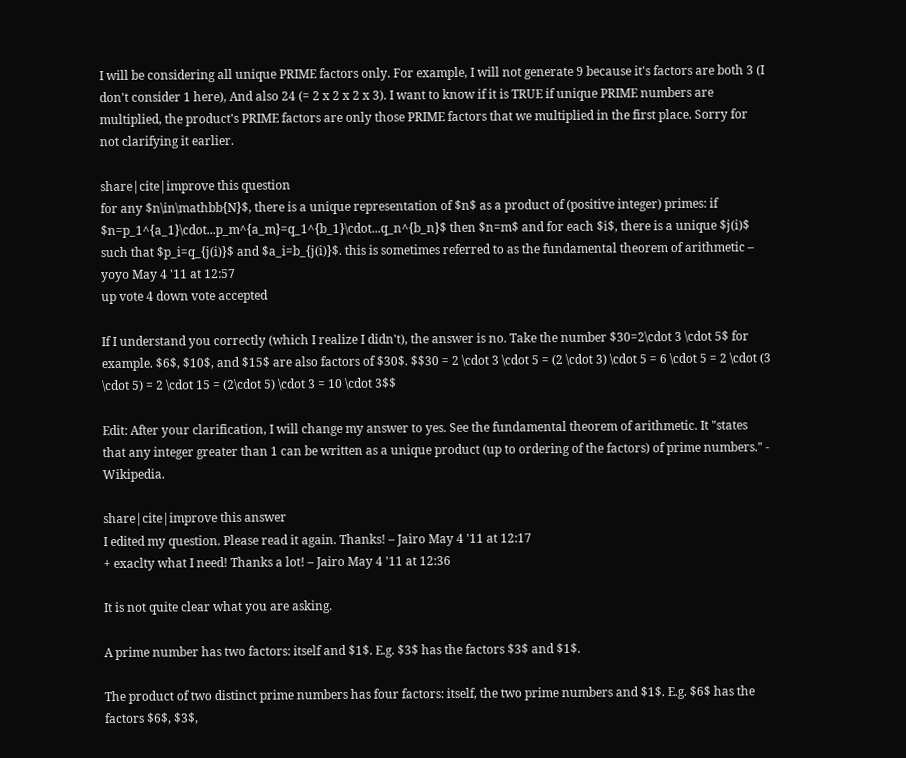I will be considering all unique PRIME factors only. For example, I will not generate 9 because it's factors are both 3 (I don't consider 1 here), And also 24 (= 2 x 2 x 2 x 3). I want to know if it is TRUE if unique PRIME numbers are multiplied, the product's PRIME factors are only those PRIME factors that we multiplied in the first place. Sorry for not clarifying it earlier.

share|cite|improve this question
for any $n\in\mathbb{N}$, there is a unique representation of $n$ as a product of (positive integer) primes: if $n=p_1^{a_1}\cdot...p_m^{a_m}=q_1^{b_1}\cdot...q_n^{b_n}$ then $n=m$ and for each $i$, there is a unique $j(i)$ such that $p_i=q_{j(i)}$ and $a_i=b_{j(i)}$. this is sometimes referred to as the fundamental theorem of arithmetic – yoyo May 4 '11 at 12:57
up vote 4 down vote accepted

If I understand you correctly (which I realize I didn't), the answer is no. Take the number $30=2\cdot 3 \cdot 5$ for example. $6$, $10$, and $15$ are also factors of $30$. $$30 = 2 \cdot 3 \cdot 5 = (2 \cdot 3) \cdot 5 = 6 \cdot 5 = 2 \cdot (3 \cdot 5) = 2 \cdot 15 = (2\cdot 5) \cdot 3 = 10 \cdot 3$$

Edit: After your clarification, I will change my answer to yes. See the fundamental theorem of arithmetic. It "states that any integer greater than 1 can be written as a unique product (up to ordering of the factors) of prime numbers." - Wikipedia.

share|cite|improve this answer
I edited my question. Please read it again. Thanks! – Jairo May 4 '11 at 12:17
+ exaclty what I need! Thanks a lot! – Jairo May 4 '11 at 12:36

It is not quite clear what you are asking.

A prime number has two factors: itself and $1$. E.g. $3$ has the factors $3$ and $1$.

The product of two distinct prime numbers has four factors: itself, the two prime numbers and $1$. E.g. $6$ has the factors $6$, $3$,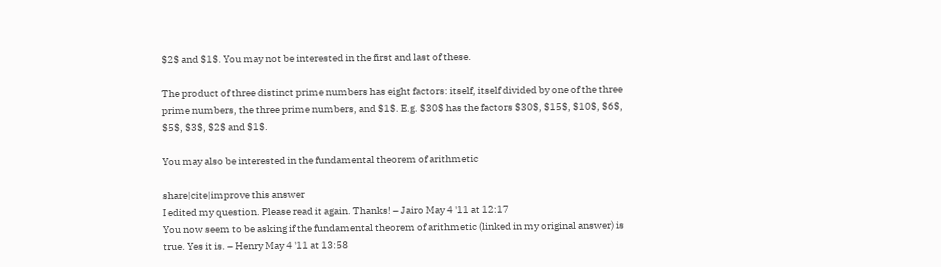$2$ and $1$. You may not be interested in the first and last of these.

The product of three distinct prime numbers has eight factors: itself, itself divided by one of the three prime numbers, the three prime numbers, and $1$. E.g. $30$ has the factors $30$, $15$, $10$, $6$, $5$, $3$, $2$ and $1$.

You may also be interested in the fundamental theorem of arithmetic

share|cite|improve this answer
I edited my question. Please read it again. Thanks! – Jairo May 4 '11 at 12:17
You now seem to be asking if the fundamental theorem of arithmetic (linked in my original answer) is true. Yes it is. – Henry May 4 '11 at 13:58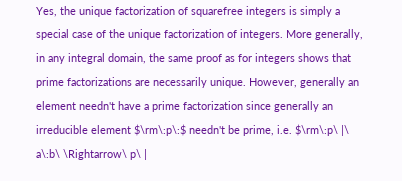Yes, the unique factorization of squarefree integers is simply a special case of the unique factorization of integers. More generally, in any integral domain, the same proof as for integers shows that prime factorizations are necessarily unique. However, generally an element needn't have a prime factorization since generally an irreducible element $\rm\:p\:$ needn't be prime, i.e. $\rm\:p\ |\ a\:b\ \Rightarrow\ p\ |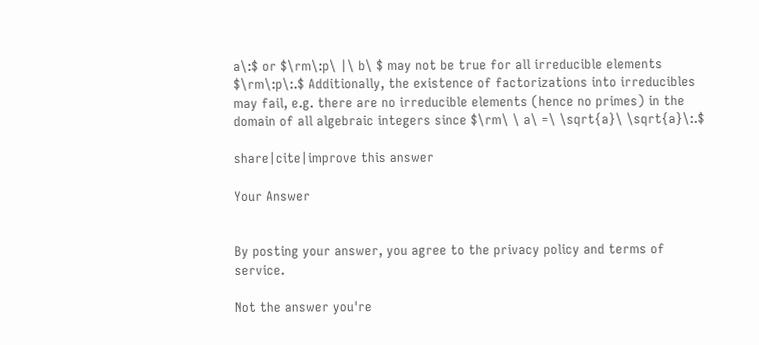a\:$ or $\rm\:p\ |\ b\ $ may not be true for all irreducible elements $\rm\:p\:.$ Additionally, the existence of factorizations into irreducibles may fail, e.g. there are no irreducible elements (hence no primes) in the domain of all algebraic integers since $\rm\ \ a\ =\ \sqrt{a}\ \sqrt{a}\:.$

share|cite|improve this answer

Your Answer


By posting your answer, you agree to the privacy policy and terms of service.

Not the answer you're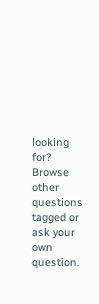looking for? Browse other questions tagged or ask your own question.